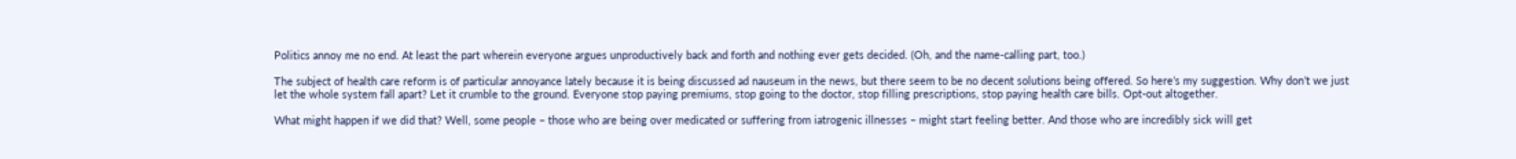Politics annoy me no end. At least the part wherein everyone argues unproductively back and forth and nothing ever gets decided. (Oh, and the name-calling part, too.)

The subject of health care reform is of particular annoyance lately because it is being discussed ad nauseum in the news, but there seem to be no decent solutions being offered. So here’s my suggestion. Why don’t we just let the whole system fall apart? Let it crumble to the ground. Everyone stop paying premiums, stop going to the doctor, stop filling prescriptions, stop paying health care bills. Opt-out altogether.

What might happen if we did that? Well, some people – those who are being over medicated or suffering from iatrogenic illnesses – might start feeling better. And those who are incredibly sick will get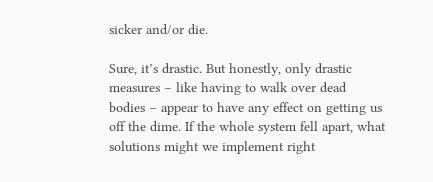sicker and/or die.

Sure, it’s drastic. But honestly, only drastic measures – like having to walk over dead bodies – appear to have any effect on getting us off the dime. If the whole system fell apart, what solutions might we implement right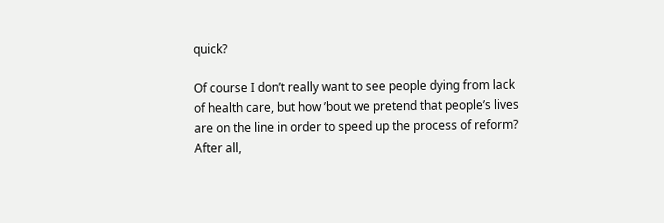quick?

Of course I don’t really want to see people dying from lack of health care, but how ’bout we pretend that people’s lives are on the line in order to speed up the process of reform? After all,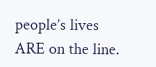people’s lives ARE on the line.